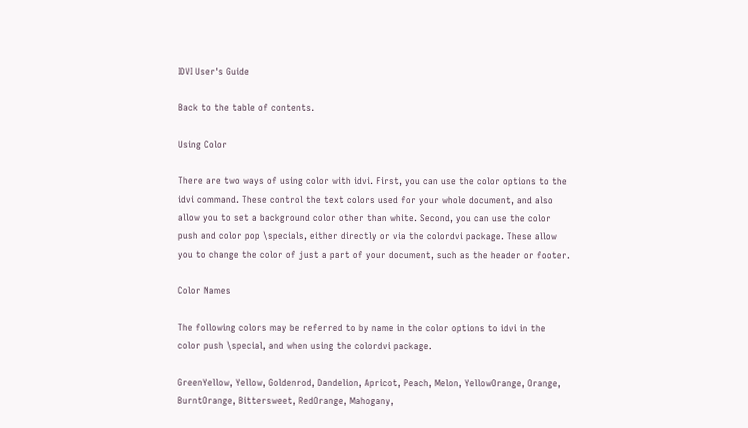IDVI User's Guide

Back to the table of contents.

Using Color

There are two ways of using color with idvi. First, you can use the color options to the idvi command. These control the text colors used for your whole document, and also allow you to set a background color other than white. Second, you can use the color push and color pop \specials, either directly or via the colordvi package. These allow you to change the color of just a part of your document, such as the header or footer.

Color Names

The following colors may be referred to by name in the color options to idvi in the color push \special, and when using the colordvi package.

GreenYellow, Yellow, Goldenrod, Dandelion, Apricot, Peach, Melon, YellowOrange, Orange, BurntOrange, Bittersweet, RedOrange, Mahogany,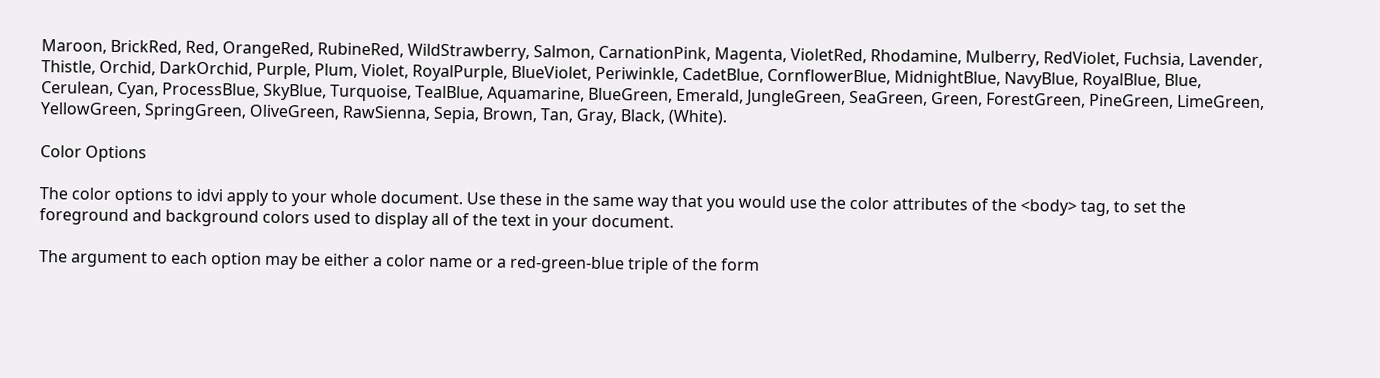Maroon, BrickRed, Red, OrangeRed, RubineRed, WildStrawberry, Salmon, CarnationPink, Magenta, VioletRed, Rhodamine, Mulberry, RedViolet, Fuchsia, Lavender, Thistle, Orchid, DarkOrchid, Purple, Plum, Violet, RoyalPurple, BlueViolet, Periwinkle, CadetBlue, CornflowerBlue, MidnightBlue, NavyBlue, RoyalBlue, Blue, Cerulean, Cyan, ProcessBlue, SkyBlue, Turquoise, TealBlue, Aquamarine, BlueGreen, Emerald, JungleGreen, SeaGreen, Green, ForestGreen, PineGreen, LimeGreen, YellowGreen, SpringGreen, OliveGreen, RawSienna, Sepia, Brown, Tan, Gray, Black, (White).

Color Options

The color options to idvi apply to your whole document. Use these in the same way that you would use the color attributes of the <body> tag, to set the foreground and background colors used to display all of the text in your document.

The argument to each option may be either a color name or a red-green-blue triple of the form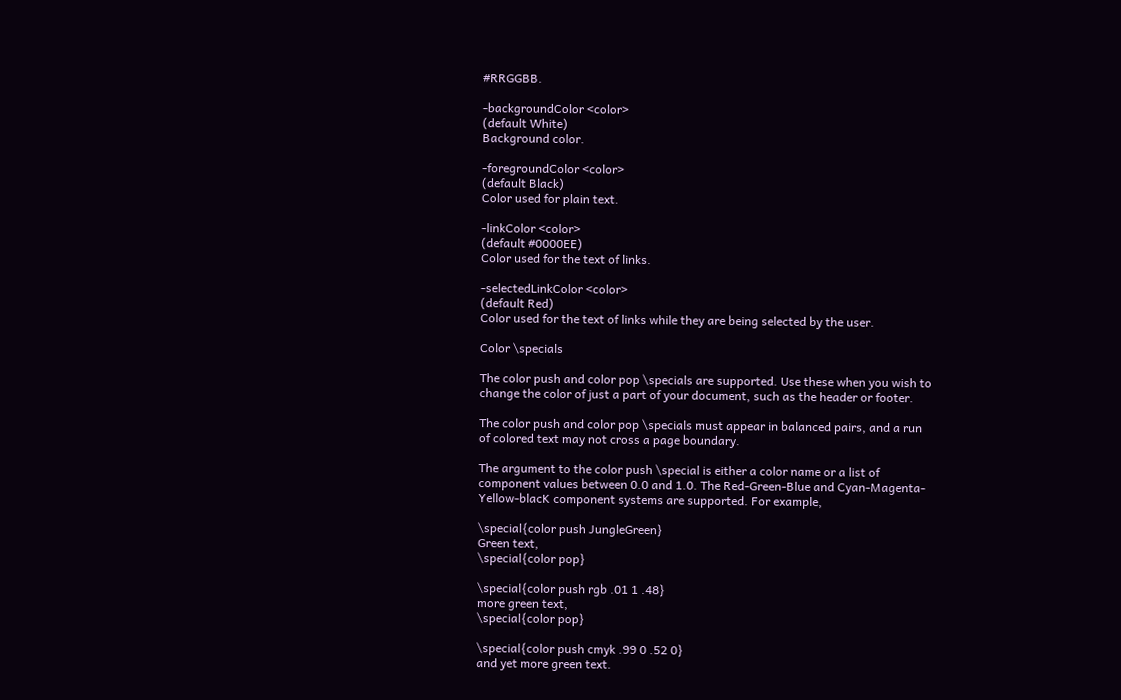#RRGGBB.

-backgroundColor <color>
(default White)
Background color.

-foregroundColor <color>
(default Black)
Color used for plain text.

-linkColor <color>
(default #0000EE)
Color used for the text of links.

-selectedLinkColor <color>
(default Red)
Color used for the text of links while they are being selected by the user.

Color \specials

The color push and color pop \specials are supported. Use these when you wish to change the color of just a part of your document, such as the header or footer.

The color push and color pop \specials must appear in balanced pairs, and a run of colored text may not cross a page boundary.

The argument to the color push \special is either a color name or a list of component values between 0.0 and 1.0. The Red-Green-Blue and Cyan-Magenta-Yellow-blacK component systems are supported. For example,

\special{color push JungleGreen}
Green text,
\special{color pop}

\special{color push rgb .01 1 .48}
more green text,
\special{color pop}

\special{color push cmyk .99 0 .52 0}
and yet more green text.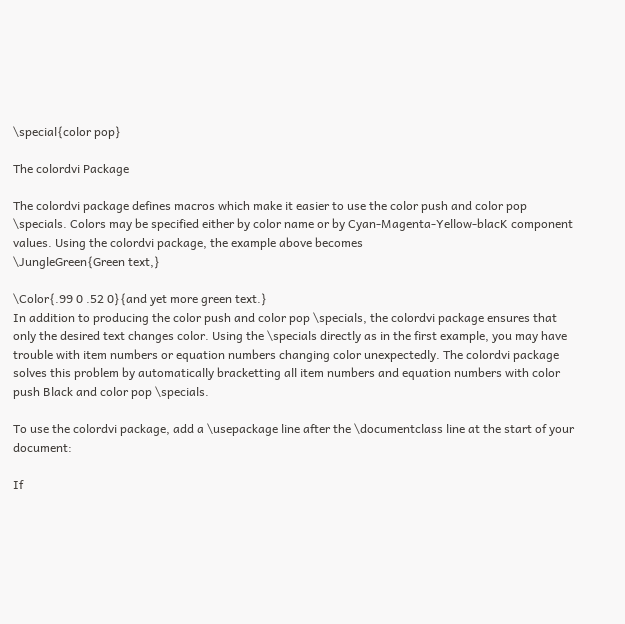\special{color pop}

The colordvi Package

The colordvi package defines macros which make it easier to use the color push and color pop \specials. Colors may be specified either by color name or by Cyan-Magenta-Yellow-blacK component values. Using the colordvi package, the example above becomes
\JungleGreen{Green text,}

\Color{.99 0 .52 0}{and yet more green text.}
In addition to producing the color push and color pop \specials, the colordvi package ensures that only the desired text changes color. Using the \specials directly as in the first example, you may have trouble with item numbers or equation numbers changing color unexpectedly. The colordvi package solves this problem by automatically bracketting all item numbers and equation numbers with color push Black and color pop \specials.

To use the colordvi package, add a \usepackage line after the \documentclass line at the start of your document:

If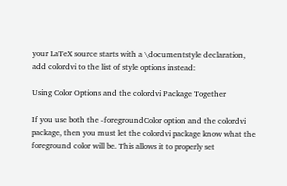your LaTeX source starts with a \documentstyle declaration, add colordvi to the list of style options instead:

Using Color Options and the colordvi Package Together

If you use both the -foregroundColor option and the colordvi package, then you must let the colordvi package know what the foreground color will be. This allows it to properly set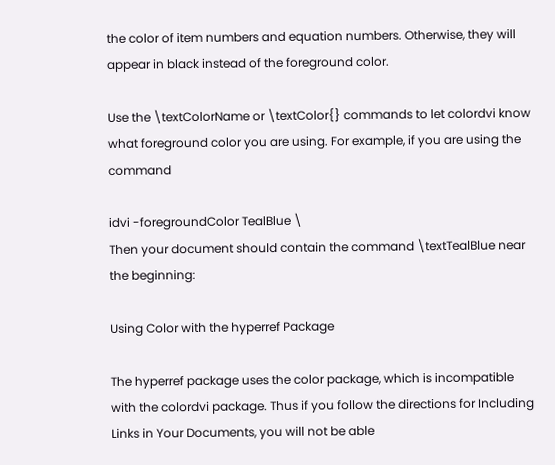the color of item numbers and equation numbers. Otherwise, they will appear in black instead of the foreground color.

Use the \textColorName or \textColor{} commands to let colordvi know what foreground color you are using. For example, if you are using the command

idvi -foregroundColor TealBlue \
Then your document should contain the command \textTealBlue near the beginning:

Using Color with the hyperref Package

The hyperref package uses the color package, which is incompatible with the colordvi package. Thus if you follow the directions for Including Links in Your Documents, you will not be able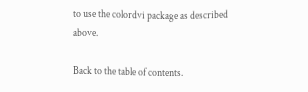to use the colordvi package as described above.

Back to the table of contents.